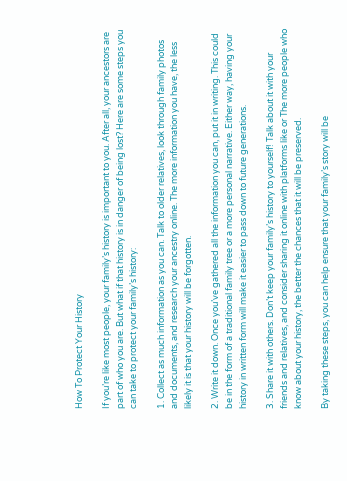How To Protect Your History

If you’re like most people, your family’s history is important to you. After all, your ancestors are part of who you are. But what if that history is in danger of being lost? Here are some steps you can take to protect your family’s history:

1. Collect as much information as you can. Talk to older relatives, look through family photos and documents, and research your ancestry online. The more information you have, the less likely it is that your history will be forgotten.

2. Write it down. Once you’ve gathered all the information you can, put it in writing. This could be in the form of a traditional family tree or a more personal narrative. Either way, having your history in written form will make it easier to pass down to future generations.

3. Share it with others. Don’t keep your family’s history to yourself! Talk about it with your friends and relatives, and consider sharing it online with platforms like or The more people who know about your history, the better the chances that it will be preserved.

By taking these steps, you can help ensure that your family’s story will be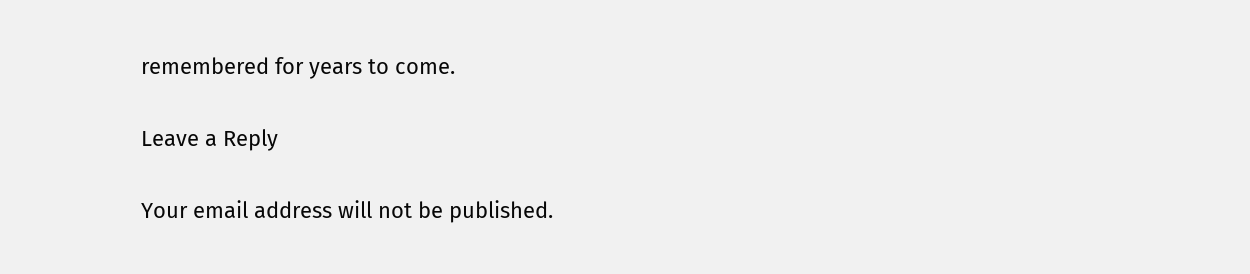remembered for years to come.

Leave a Reply

Your email address will not be published.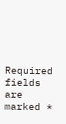Required fields are marked *